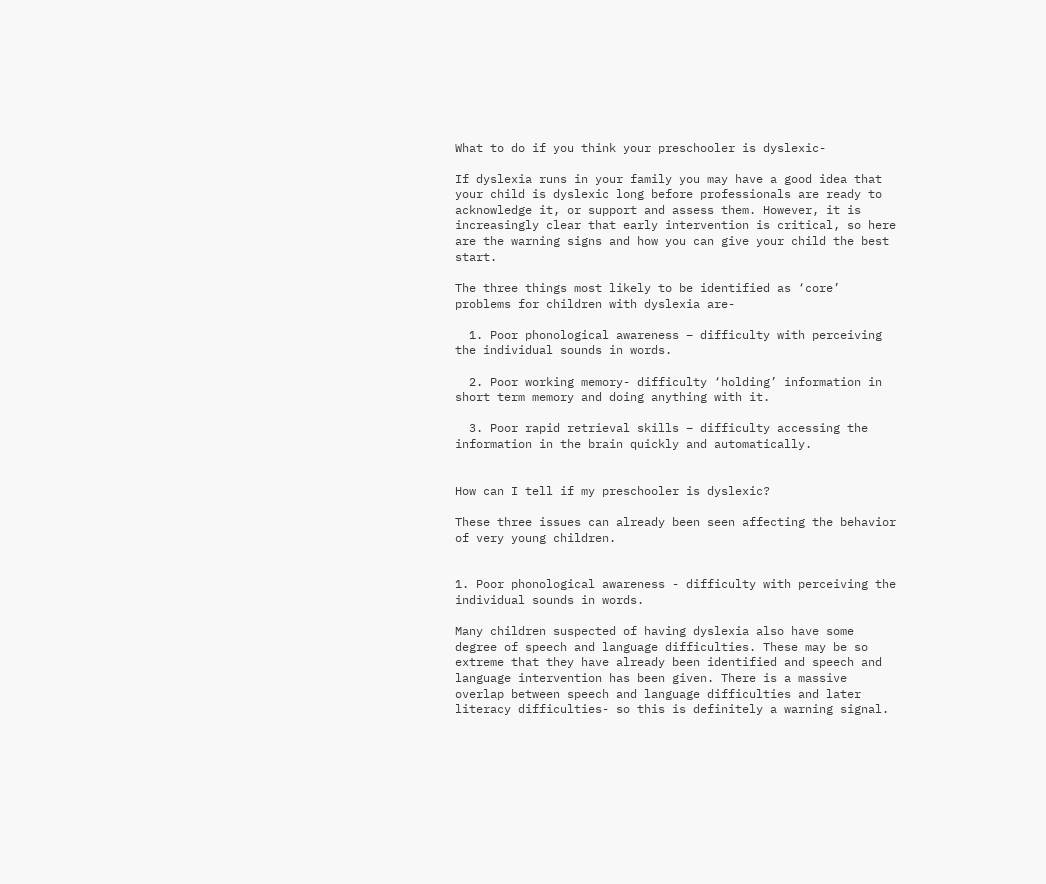What to do if you think your preschooler is dyslexic-

If dyslexia runs in your family you may have a good idea that your child is dyslexic long before professionals are ready to acknowledge it, or support and assess them. However, it is increasingly clear that early intervention is critical, so here are the warning signs and how you can give your child the best start.

The three things most likely to be identified as ‘core’ problems for children with dyslexia are-

  1. Poor phonological awareness – difficulty with perceiving the individual sounds in words.

  2. Poor working memory- difficulty ‘holding’ information in short term memory and doing anything with it.

  3. Poor rapid retrieval skills – difficulty accessing the information in the brain quickly and automatically.


How can I tell if my preschooler is dyslexic?

These three issues can already been seen affecting the behavior of very young children.


1. Poor phonological awareness - difficulty with perceiving the individual sounds in words.

Many children suspected of having dyslexia also have some degree of speech and language difficulties. These may be so extreme that they have already been identified and speech and language intervention has been given. There is a massive overlap between speech and language difficulties and later literacy difficulties- so this is definitely a warning signal.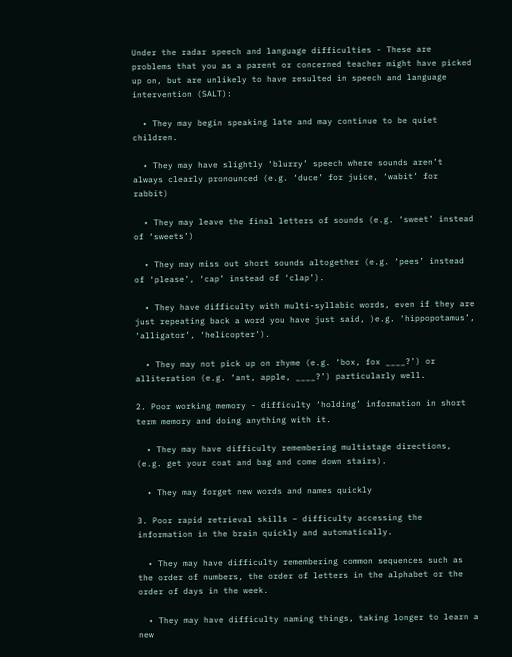Under the radar speech and language difficulties - These are problems that you as a parent or concerned teacher might have picked up on, but are unlikely to have resulted in speech and language intervention (SALT):

  • They may begin speaking late and may continue to be quiet children.

  • They may have slightly ‘blurry’ speech where sounds aren’t always clearly pronounced (e.g. ‘duce’ for juice, ‘wabit’ for rabbit)

  • They may leave the final letters of sounds (e.g. ‘sweet’ instead of ‘sweets’)

  • They may miss out short sounds altogether (e.g. ‘pees’ instead of ‘please’, ‘cap’ instead of ‘clap’).

  • They have difficulty with multi-syllabic words, even if they are just repeating back a word you have just said, )e.g. ‘hippopotamus’, ‘alligator’, ‘helicopter’).

  • They may not pick up on rhyme (e.g. ‘box, fox ____?’) or alliteration (e.g. ‘ant, apple, ____?’) particularly well.

2. Poor working memory - difficulty ‘holding’ information in short term memory and doing anything with it.

  • They may have difficulty remembering multistage directions, (e.g. get your coat and bag and come down stairs).

  • They may forget new words and names quickly

3. Poor rapid retrieval skills – difficulty accessing the information in the brain quickly and automatically.

  • They may have difficulty remembering common sequences such as the order of numbers, the order of letters in the alphabet or the order of days in the week.

  • They may have difficulty naming things, taking longer to learn a new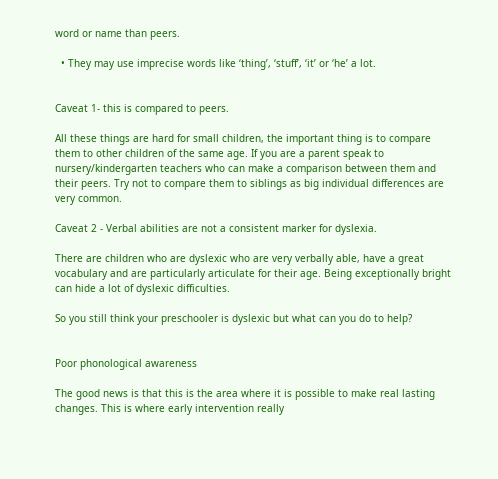word or name than peers.

  • They may use imprecise words like ‘thing’, ‘stuff’, ‘it’ or ‘he’ a lot.


Caveat 1- this is compared to peers.

All these things are hard for small children, the important thing is to compare them to other children of the same age. If you are a parent speak to nursery/kindergarten teachers who can make a comparison between them and their peers. Try not to compare them to siblings as big individual differences are very common.

Caveat 2 - Verbal abilities are not a consistent marker for dyslexia.

There are children who are dyslexic who are very verbally able, have a great vocabulary and are particularly articulate for their age. Being exceptionally bright can hide a lot of dyslexic difficulties.

So you still think your preschooler is dyslexic but what can you do to help?


Poor phonological awareness

The good news is that this is the area where it is possible to make real lasting changes. This is where early intervention really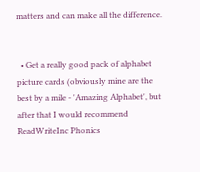matters and can make all the difference.


  • Get a really good pack of alphabet picture cards (obviously mine are the best by a mile - 'Amazing Alphabet', but after that I would recommend ReadWriteInc Phonics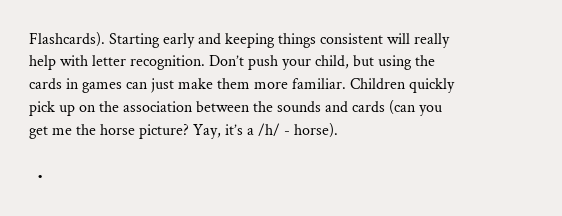Flashcards). Starting early and keeping things consistent will really help with letter recognition. Don’t push your child, but using the cards in games can just make them more familiar. Children quickly pick up on the association between the sounds and cards (can you get me the horse picture? Yay, it’s a /h/ - horse).

  •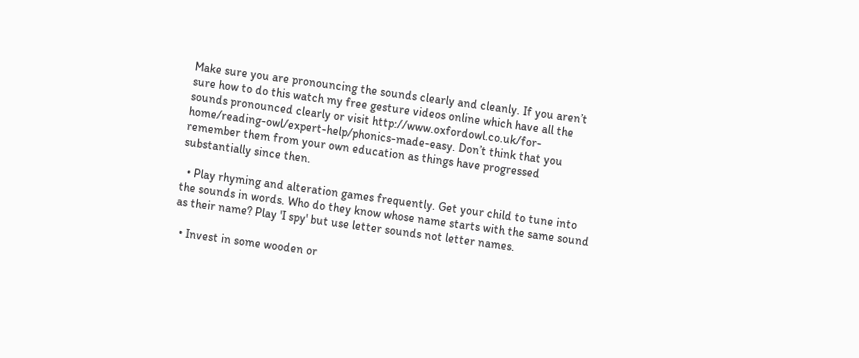Make sure you are pronouncing the sounds clearly and cleanly. If you aren’t sure how to do this watch my free gesture videos online which have all the sounds pronounced clearly or visit http://www.oxfordowl.co.uk/for-home/reading-owl/expert-help/phonics-made-easy. Don’t think that you remember them from your own education as things have progressed substantially since then.

  • Play rhyming and alteration games frequently. Get your child to tune into the sounds in words. Who do they know whose name starts with the same sound as their name? Play 'I spy' but use letter sounds not letter names.

  • Invest in some wooden or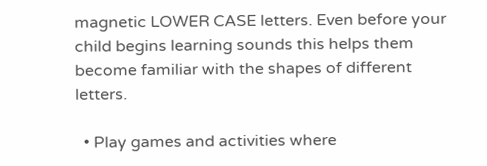magnetic LOWER CASE letters. Even before your child begins learning sounds this helps them become familiar with the shapes of different letters.

  • Play games and activities where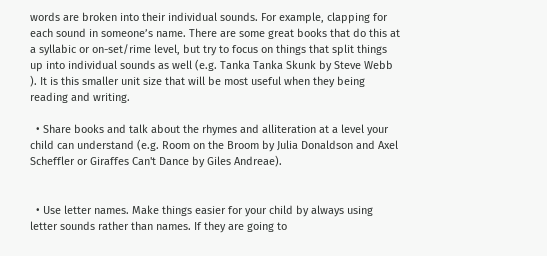words are broken into their individual sounds. For example, clapping for each sound in someone’s name. There are some great books that do this at a syllabic or on-set/rime level, but try to focus on things that split things up into individual sounds as well (e.g. Tanka Tanka Skunk by Steve Webb ). It is this smaller unit size that will be most useful when they being reading and writing.

  • Share books and talk about the rhymes and alliteration at a level your child can understand (e.g. Room on the Broom by Julia Donaldson and Axel Scheffler or Giraffes Can't Dance by Giles Andreae).


  • Use letter names. Make things easier for your child by always using letter sounds rather than names. If they are going to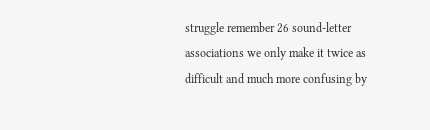struggle remember 26 sound-letter associations we only make it twice as difficult and much more confusing by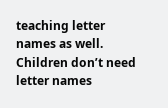teaching letter names as well. Children don’t need letter names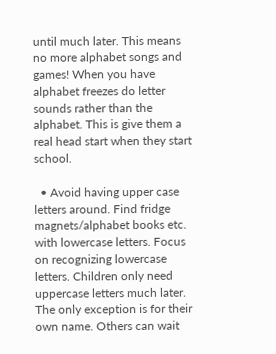until much later. This means no more alphabet songs and games! When you have alphabet freezes do letter sounds rather than the alphabet. This is give them a real head start when they start school.

  • Avoid having upper case letters around. Find fridge magnets/alphabet books etc. with lowercase letters. Focus on recognizing lowercase letters. Children only need uppercase letters much later. The only exception is for their own name. Others can wait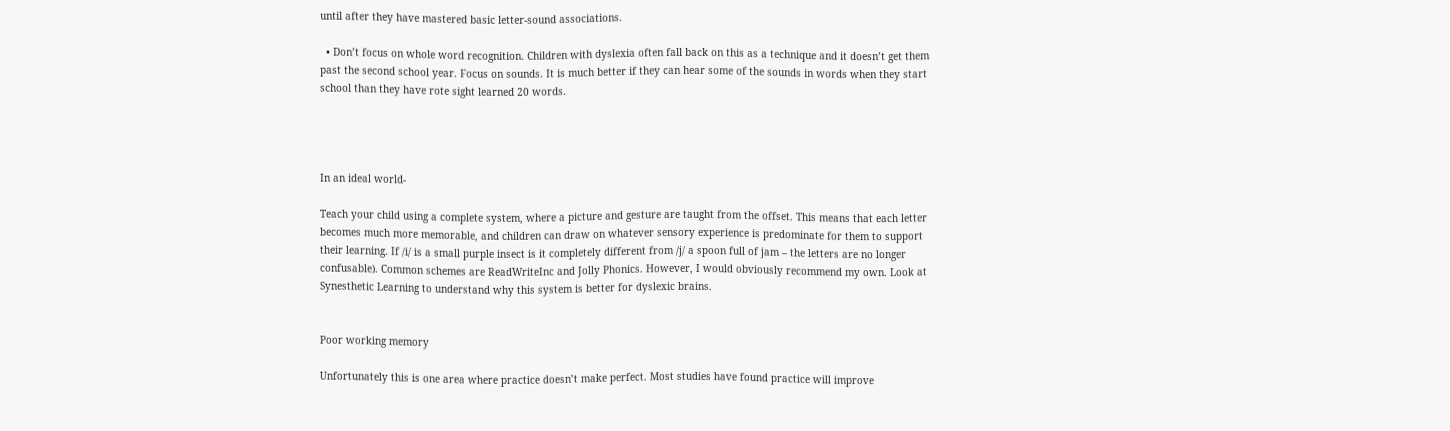until after they have mastered basic letter-sound associations.

  • Don’t focus on whole word recognition. Children with dyslexia often fall back on this as a technique and it doesn’t get them past the second school year. Focus on sounds. It is much better if they can hear some of the sounds in words when they start school than they have rote sight learned 20 words.




In an ideal world-

Teach your child using a complete system, where a picture and gesture are taught from the offset. This means that each letter becomes much more memorable, and children can draw on whatever sensory experience is predominate for them to support their learning. If /i/ is a small purple insect is it completely different from /j/ a spoon full of jam – the letters are no longer confusable). Common schemes are ReadWriteInc and Jolly Phonics. However, I would obviously recommend my own. Look at Synesthetic Learning to understand why this system is better for dyslexic brains.


Poor working memory

Unfortunately this is one area where practice doesn’t make perfect. Most studies have found practice will improve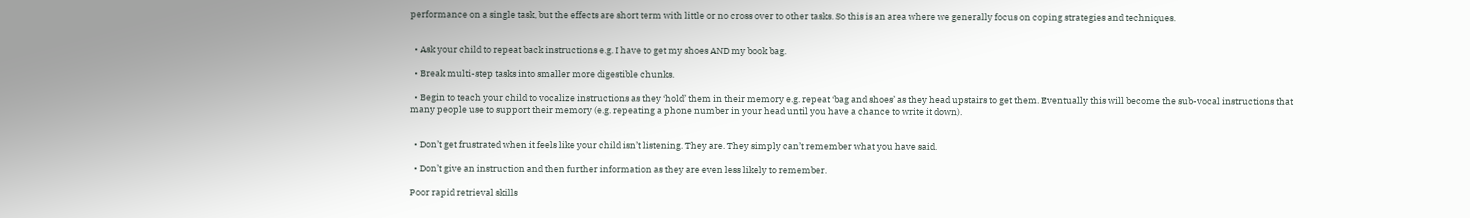performance on a single task, but the effects are short term with little or no cross over to other tasks. So this is an area where we generally focus on coping strategies and techniques.


  • Ask your child to repeat back instructions e.g. I have to get my shoes AND my book bag.

  • Break multi-step tasks into smaller more digestible chunks.

  • Begin to teach your child to vocalize instructions as they ‘hold’ them in their memory e.g. repeat ‘bag and shoes’ as they head upstairs to get them. Eventually this will become the sub-vocal instructions that many people use to support their memory (e.g. repeating a phone number in your head until you have a chance to write it down).


  • Don’t get frustrated when it feels like your child isn’t listening. They are. They simply can’t remember what you have said.

  • Don’t give an instruction and then further information as they are even less likely to remember.

Poor rapid retrieval skills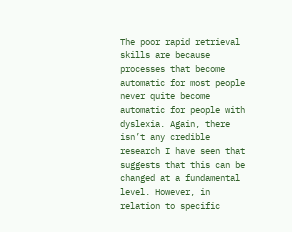The poor rapid retrieval skills are because processes that become automatic for most people never quite become automatic for people with dyslexia. Again, there isn’t any credible research I have seen that suggests that this can be changed at a fundamental level. However, in relation to specific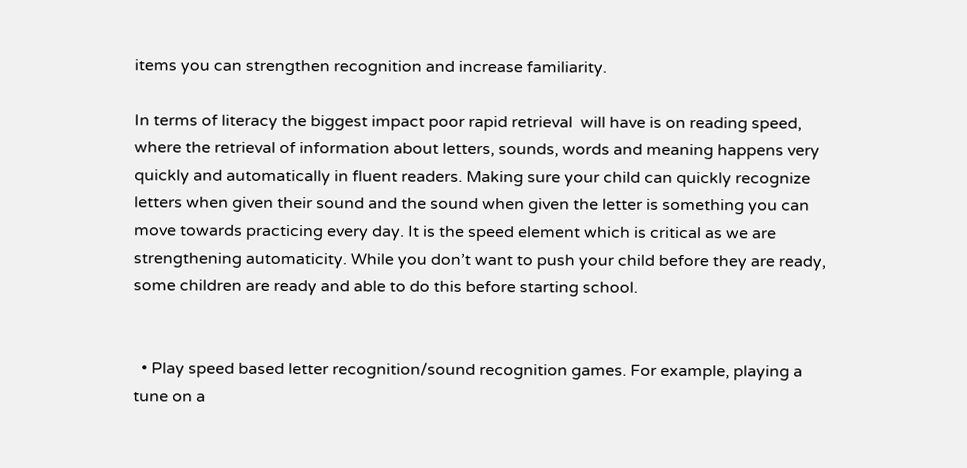items you can strengthen recognition and increase familiarity.

In terms of literacy the biggest impact poor rapid retrieval  will have is on reading speed, where the retrieval of information about letters, sounds, words and meaning happens very quickly and automatically in fluent readers. Making sure your child can quickly recognize letters when given their sound and the sound when given the letter is something you can move towards practicing every day. It is the speed element which is critical as we are strengthening automaticity. While you don’t want to push your child before they are ready, some children are ready and able to do this before starting school.


  • Play speed based letter recognition/sound recognition games. For example, playing a tune on a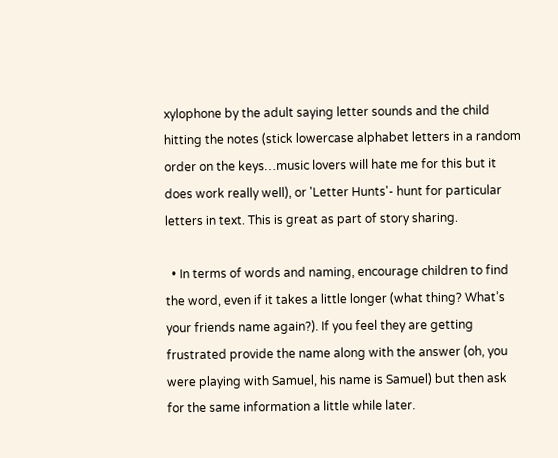xylophone by the adult saying letter sounds and the child hitting the notes (stick lowercase alphabet letters in a random order on the keys…music lovers will hate me for this but it does work really well), or 'Letter Hunts'- hunt for particular letters in text. This is great as part of story sharing.

  • In terms of words and naming, encourage children to find the word, even if it takes a little longer (what thing? What’s your friends name again?). If you feel they are getting frustrated provide the name along with the answer (oh, you were playing with Samuel, his name is Samuel) but then ask for the same information a little while later.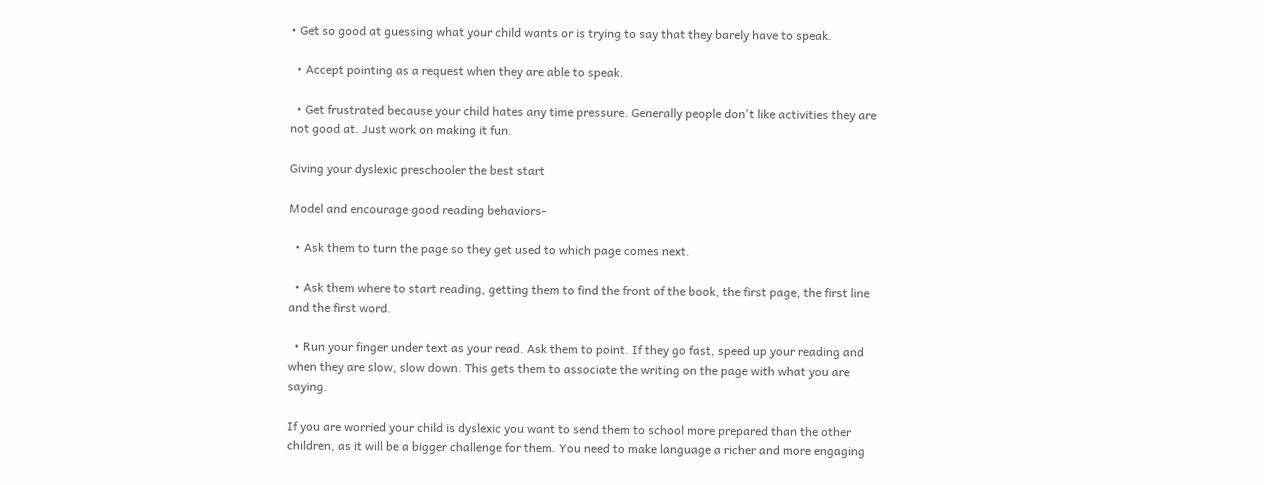• Get so good at guessing what your child wants or is trying to say that they barely have to speak.

  • Accept pointing as a request when they are able to speak.

  • Get frustrated because your child hates any time pressure. Generally people don't like activities they are not good at. Just work on making it fun.

Giving your dyslexic preschooler the best start

Model and encourage good reading behaviors-

  • Ask them to turn the page so they get used to which page comes next.

  • Ask them where to start reading, getting them to find the front of the book, the first page, the first line and the first word.

  • Run your finger under text as your read. Ask them to point. If they go fast, speed up your reading and when they are slow, slow down. This gets them to associate the writing on the page with what you are saying.

If you are worried your child is dyslexic you want to send them to school more prepared than the other children, as it will be a bigger challenge for them. You need to make language a richer and more engaging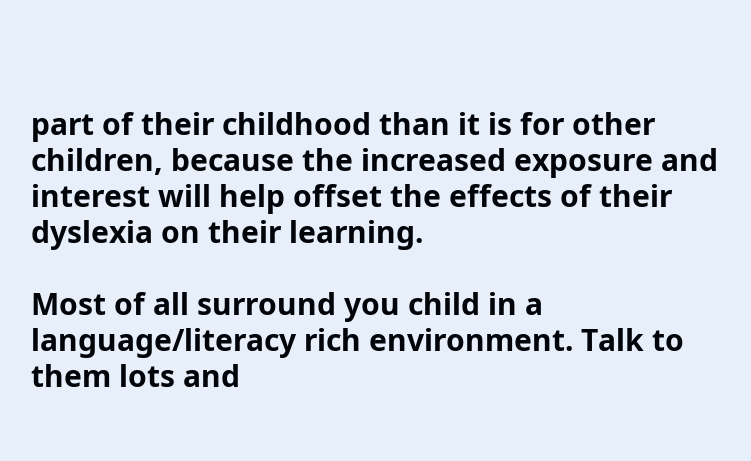part of their childhood than it is for other children, because the increased exposure and interest will help offset the effects of their dyslexia on their learning.

Most of all surround you child in a language/literacy rich environment. Talk to them lots and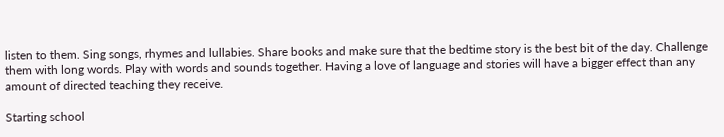listen to them. Sing songs, rhymes and lullabies. Share books and make sure that the bedtime story is the best bit of the day. Challenge them with long words. Play with words and sounds together. Having a love of language and stories will have a bigger effect than any amount of directed teaching they receive.

Starting school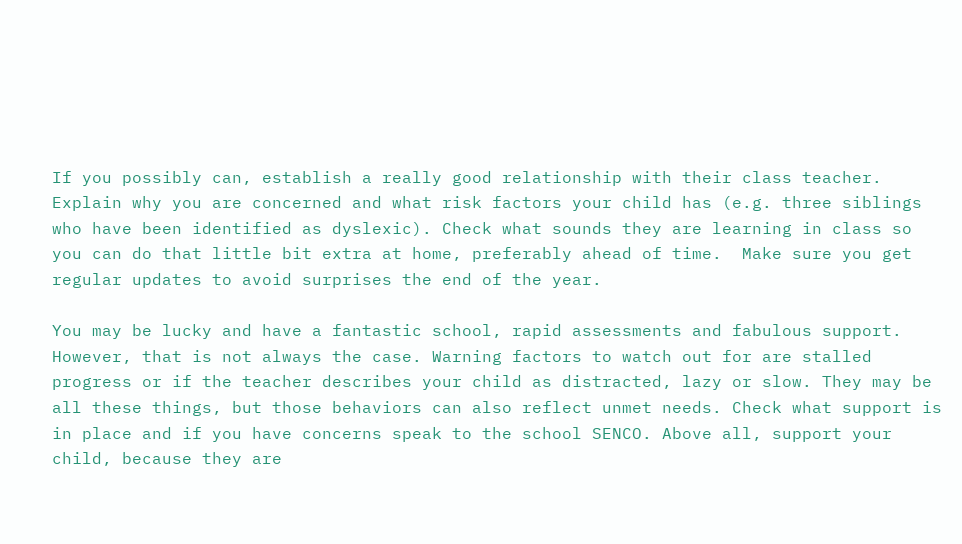If you possibly can, establish a really good relationship with their class teacher. Explain why you are concerned and what risk factors your child has (e.g. three siblings who have been identified as dyslexic). Check what sounds they are learning in class so you can do that little bit extra at home, preferably ahead of time.  Make sure you get regular updates to avoid surprises the end of the year.

You may be lucky and have a fantastic school, rapid assessments and fabulous support. However, that is not always the case. Warning factors to watch out for are stalled progress or if the teacher describes your child as distracted, lazy or slow. They may be all these things, but those behaviors can also reflect unmet needs. Check what support is in place and if you have concerns speak to the school SENCO. Above all, support your child, because they are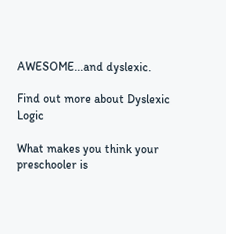AWESOME...and dyslexic.

Find out more about Dyslexic Logic

What makes you think your preschooler is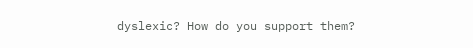dyslexic? How do you support them?